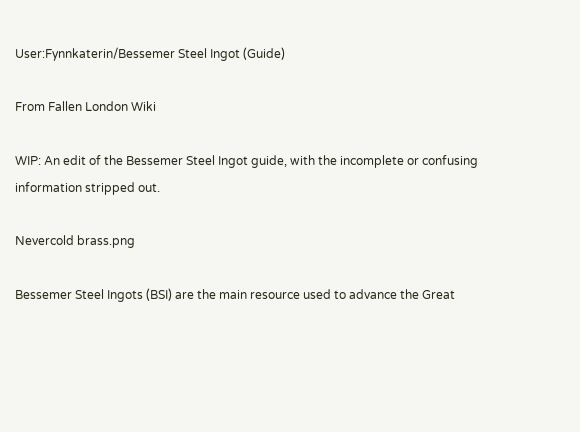User:Fynnkaterin/Bessemer Steel Ingot (Guide)

From Fallen London Wiki

WIP: An edit of the Bessemer Steel Ingot guide, with the incomplete or confusing information stripped out.

Nevercold brass.png

Bessemer Steel Ingots (BSI) are the main resource used to advance the Great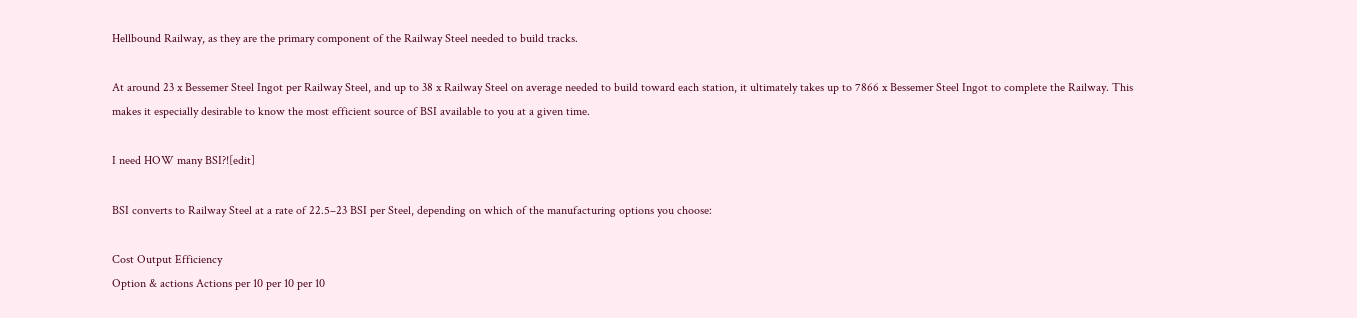Hellbound Railway, as they are the primary component of the Railway Steel needed to build tracks.

At around 23 x Bessemer Steel Ingot per Railway Steel, and up to 38 x Railway Steel on average needed to build toward each station, it ultimately takes up to 7866 x Bessemer Steel Ingot to complete the Railway. This makes it especially desirable to know the most efficient source of BSI available to you at a given time.

I need HOW many BSI?![edit]

BSI converts to Railway Steel at a rate of 22.5–23 BSI per Steel, depending on which of the manufacturing options you choose:

Cost Output Efficiency
Option & actions Actions per 10 per 10 per 10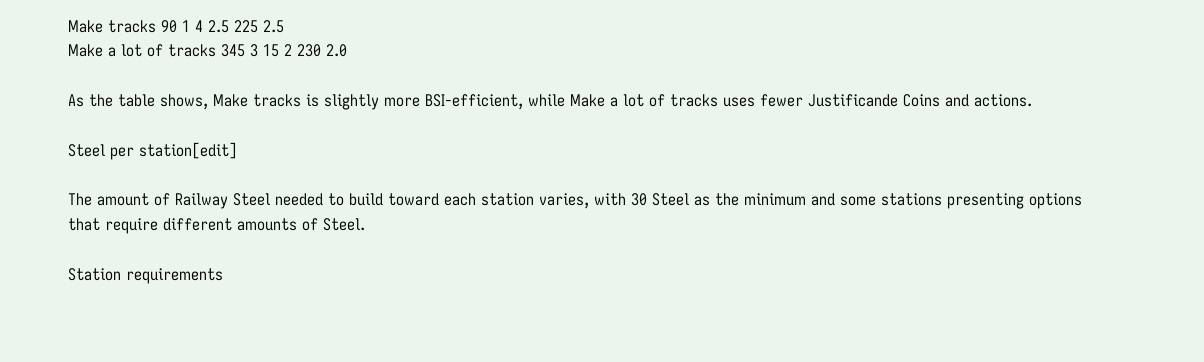Make tracks 90 1 4 2.5 225 2.5
Make a lot of tracks 345 3 15 2 230 2.0

As the table shows, Make tracks is slightly more BSI-efficient, while Make a lot of tracks uses fewer Justificande Coins and actions.

Steel per station[edit]

The amount of Railway Steel needed to build toward each station varies, with 30 Steel as the minimum and some stations presenting options that require different amounts of Steel.

Station requirements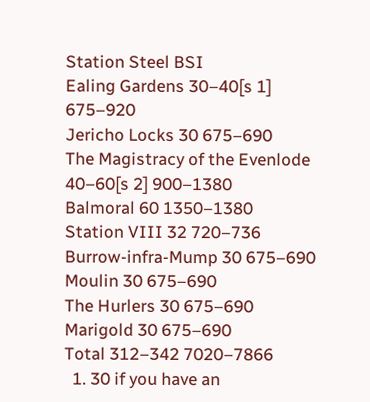Station Steel BSI
Ealing Gardens 30–40[s 1] 675–920
Jericho Locks 30 675–690
The Magistracy of the Evenlode 40–60[s 2] 900–1380
Balmoral 60 1350–1380
Station VIII 32 720–736
Burrow-infra-Mump 30 675–690
Moulin 30 675–690
The Hurlers 30 675–690
Marigold 30 675–690
Total 312–342 7020–7866
  1. 30 if you have an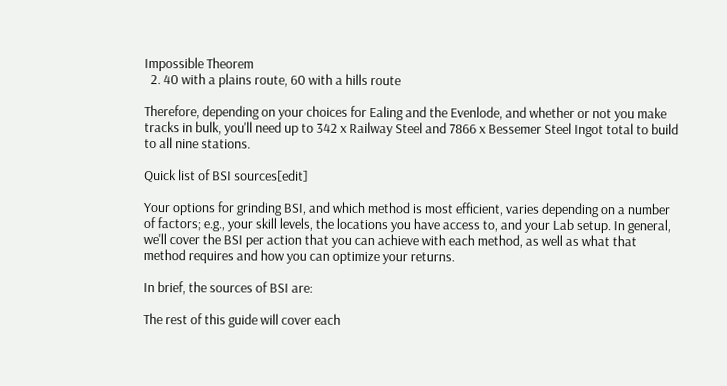Impossible Theorem
  2. 40 with a plains route, 60 with a hills route

Therefore, depending on your choices for Ealing and the Evenlode, and whether or not you make tracks in bulk, you'll need up to 342 x Railway Steel and 7866 x Bessemer Steel Ingot total to build to all nine stations.

Quick list of BSI sources[edit]

Your options for grinding BSI, and which method is most efficient, varies depending on a number of factors; e.g., your skill levels, the locations you have access to, and your Lab setup. In general, we'll cover the BSI per action that you can achieve with each method, as well as what that method requires and how you can optimize your returns.

In brief, the sources of BSI are:

The rest of this guide will cover each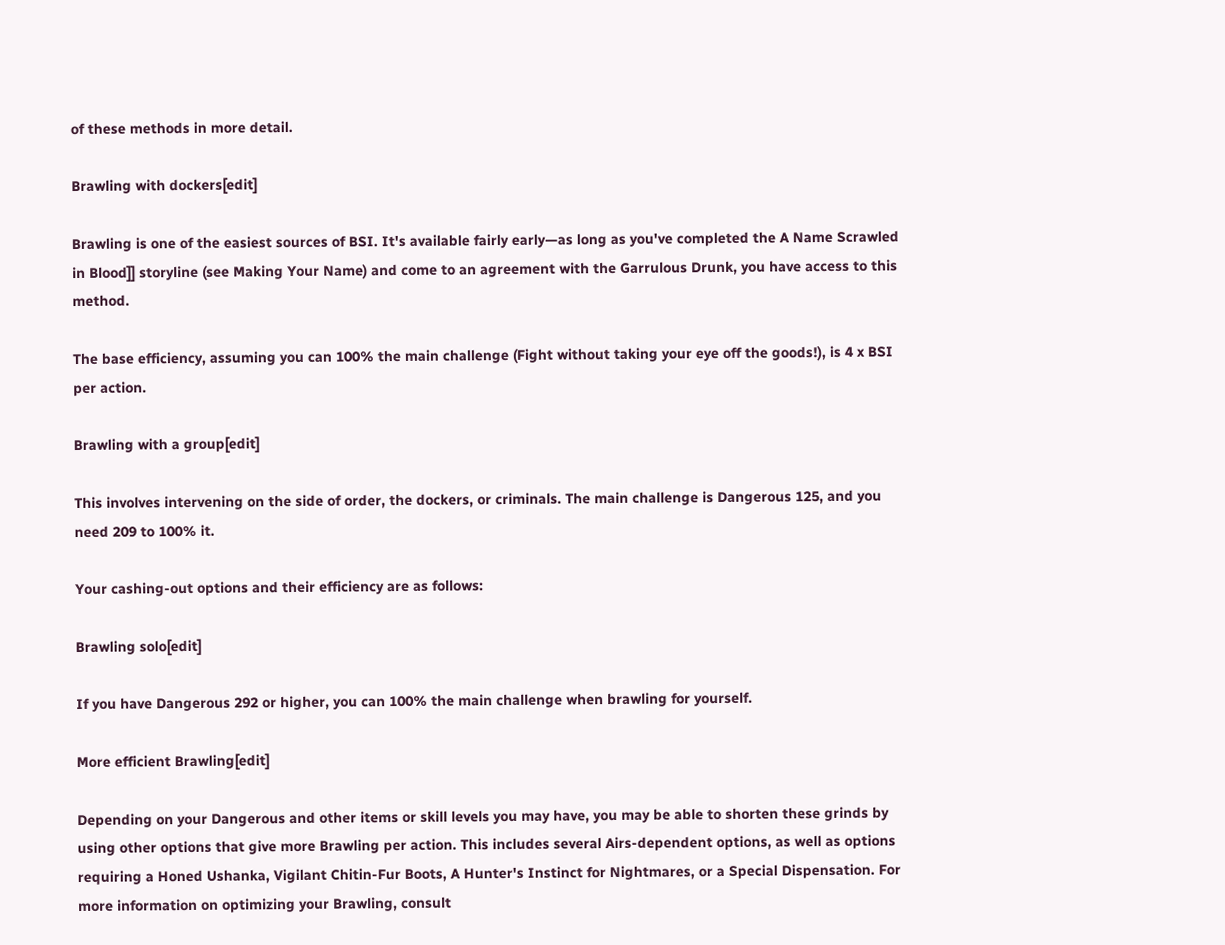of these methods in more detail.

Brawling with dockers[edit]

Brawling is one of the easiest sources of BSI. It's available fairly early—as long as you've completed the A Name Scrawled in Blood]] storyline (see Making Your Name) and come to an agreement with the Garrulous Drunk, you have access to this method.

The base efficiency, assuming you can 100% the main challenge (Fight without taking your eye off the goods!), is 4 x BSI per action.

Brawling with a group[edit]

This involves intervening on the side of order, the dockers, or criminals. The main challenge is Dangerous 125, and you need 209 to 100% it.

Your cashing-out options and their efficiency are as follows:

Brawling solo[edit]

If you have Dangerous 292 or higher, you can 100% the main challenge when brawling for yourself.

More efficient Brawling[edit]

Depending on your Dangerous and other items or skill levels you may have, you may be able to shorten these grinds by using other options that give more Brawling per action. This includes several Airs-dependent options, as well as options requiring a Honed Ushanka, Vigilant Chitin-Fur Boots, A Hunter's Instinct for Nightmares, or a Special Dispensation. For more information on optimizing your Brawling, consult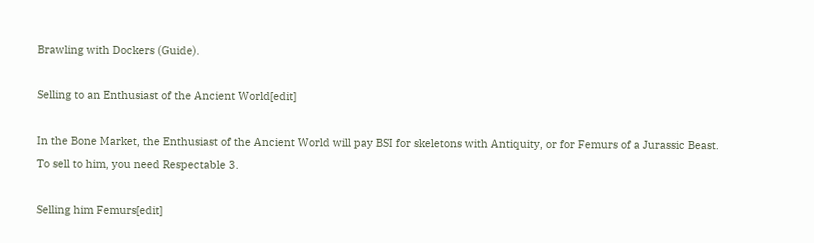Brawling with Dockers (Guide).

Selling to an Enthusiast of the Ancient World[edit]

In the Bone Market, the Enthusiast of the Ancient World will pay BSI for skeletons with Antiquity, or for Femurs of a Jurassic Beast. To sell to him, you need Respectable 3.

Selling him Femurs[edit]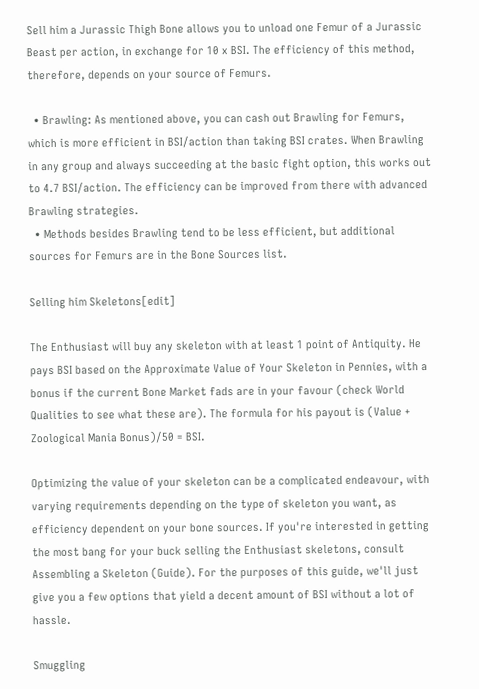Sell him a Jurassic Thigh Bone allows you to unload one Femur of a Jurassic Beast per action, in exchange for 10 x BSI. The efficiency of this method, therefore, depends on your source of Femurs.

  • Brawling: As mentioned above, you can cash out Brawling for Femurs, which is more efficient in BSI/action than taking BSI crates. When Brawling in any group and always succeeding at the basic fight option, this works out to 4.7 BSI/action. The efficiency can be improved from there with advanced Brawling strategies.
  • Methods besides Brawling tend to be less efficient, but additional sources for Femurs are in the Bone Sources list.

Selling him Skeletons[edit]

The Enthusiast will buy any skeleton with at least 1 point of Antiquity. He pays BSI based on the Approximate Value of Your Skeleton in Pennies, with a bonus if the current Bone Market fads are in your favour (check World Qualities to see what these are). The formula for his payout is (Value + Zoological Mania Bonus)/50 = BSI.

Optimizing the value of your skeleton can be a complicated endeavour, with varying requirements depending on the type of skeleton you want, as efficiency dependent on your bone sources. If you're interested in getting the most bang for your buck selling the Enthusiast skeletons, consult Assembling a Skeleton (Guide). For the purposes of this guide, we'll just give you a few options that yield a decent amount of BSI without a lot of hassle.

Smuggling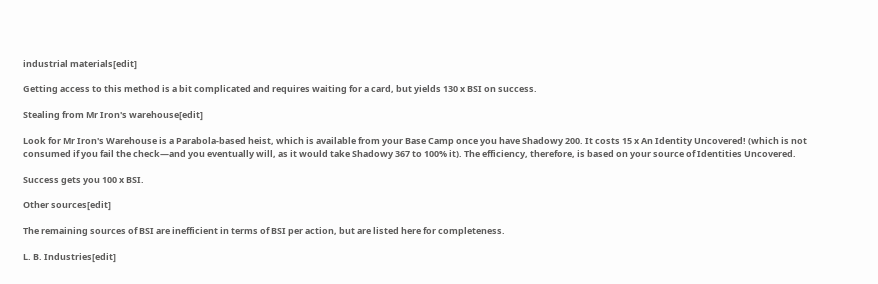industrial materials[edit]

Getting access to this method is a bit complicated and requires waiting for a card, but yields 130 x BSI on success.

Stealing from Mr Iron's warehouse[edit]

Look for Mr Iron's Warehouse is a Parabola-based heist, which is available from your Base Camp once you have Shadowy 200. It costs 15 x An Identity Uncovered! (which is not consumed if you fail the check—and you eventually will, as it would take Shadowy 367 to 100% it). The efficiency, therefore, is based on your source of Identities Uncovered.

Success gets you 100 x BSI.

Other sources[edit]

The remaining sources of BSI are inefficient in terms of BSI per action, but are listed here for completeness.

L. B. Industries[edit]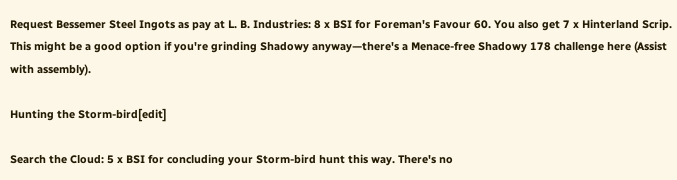Request Bessemer Steel Ingots as pay at L. B. Industries: 8 x BSI for Foreman's Favour 60. You also get 7 x Hinterland Scrip. This might be a good option if you're grinding Shadowy anyway—there's a Menace-free Shadowy 178 challenge here (Assist with assembly).

Hunting the Storm-bird[edit]

Search the Cloud: 5 x BSI for concluding your Storm-bird hunt this way. There's no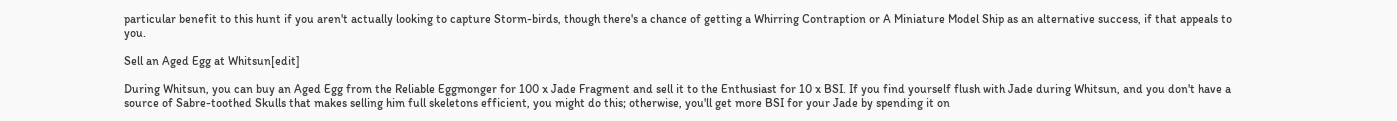particular benefit to this hunt if you aren't actually looking to capture Storm-birds, though there's a chance of getting a Whirring Contraption or A Miniature Model Ship as an alternative success, if that appeals to you.

Sell an Aged Egg at Whitsun[edit]

During Whitsun, you can buy an Aged Egg from the Reliable Eggmonger for 100 x Jade Fragment and sell it to the Enthusiast for 10 x BSI. If you find yourself flush with Jade during Whitsun, and you don't have a source of Sabre-toothed Skulls that makes selling him full skeletons efficient, you might do this; otherwise, you'll get more BSI for your Jade by spending it on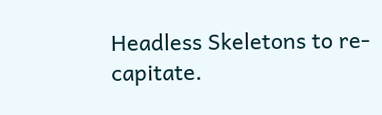Headless Skeletons to re-capitate.